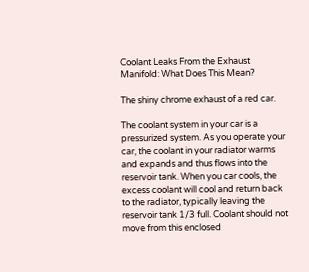Coolant Leaks From the Exhaust Manifold: What Does This Mean?

The shiny chrome exhaust of a red car.

The coolant system in your car is a pressurized system. As you operate your car, the coolant in your radiator warms and expands and thus flows into the reservoir tank. When you car cools, the excess coolant will cool and return back to the radiator, typically leaving the reservoir tank 1/3 full. Coolant should not move from this enclosed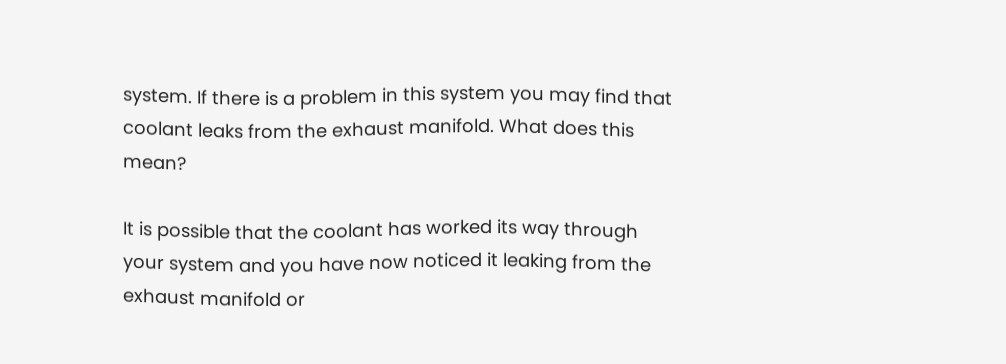system. If there is a problem in this system you may find that coolant leaks from the exhaust manifold. What does this mean?

It is possible that the coolant has worked its way through your system and you have now noticed it leaking from the exhaust manifold or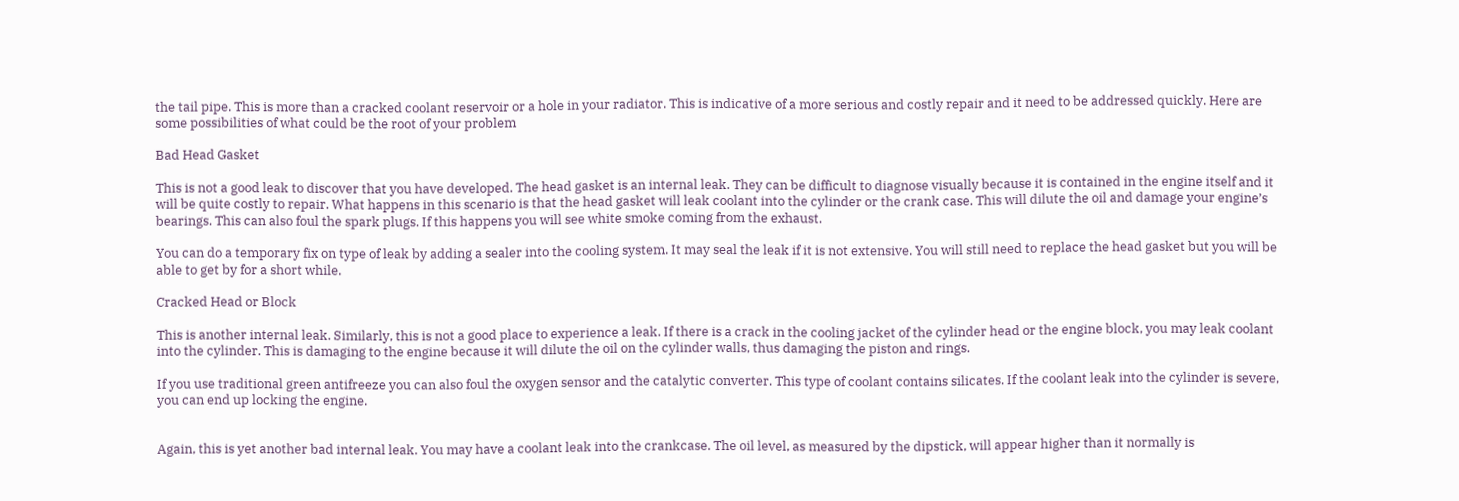the tail pipe. This is more than a cracked coolant reservoir or a hole in your radiator. This is indicative of a more serious and costly repair and it need to be addressed quickly. Here are some possibilities of what could be the root of your problem

Bad Head Gasket

This is not a good leak to discover that you have developed. The head gasket is an internal leak. They can be difficult to diagnose visually because it is contained in the engine itself and it will be quite costly to repair. What happens in this scenario is that the head gasket will leak coolant into the cylinder or the crank case. This will dilute the oil and damage your engine’s bearings. This can also foul the spark plugs. If this happens you will see white smoke coming from the exhaust.

You can do a temporary fix on type of leak by adding a sealer into the cooling system. It may seal the leak if it is not extensive. You will still need to replace the head gasket but you will be able to get by for a short while.

Cracked Head or Block

This is another internal leak. Similarly, this is not a good place to experience a leak. If there is a crack in the cooling jacket of the cylinder head or the engine block, you may leak coolant into the cylinder. This is damaging to the engine because it will dilute the oil on the cylinder walls, thus damaging the piston and rings.

If you use traditional green antifreeze you can also foul the oxygen sensor and the catalytic converter. This type of coolant contains silicates. If the coolant leak into the cylinder is severe, you can end up locking the engine.


Again, this is yet another bad internal leak. You may have a coolant leak into the crankcase. The oil level, as measured by the dipstick, will appear higher than it normally is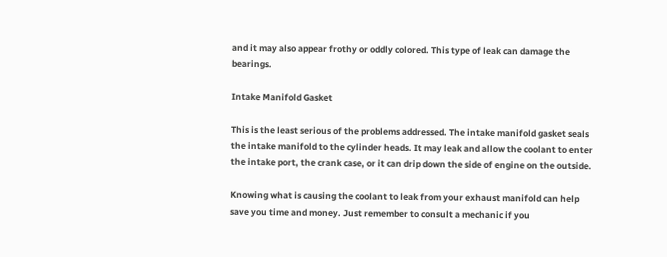and it may also appear frothy or oddly colored. This type of leak can damage the bearings.

Intake Manifold Gasket

This is the least serious of the problems addressed. The intake manifold gasket seals the intake manifold to the cylinder heads. It may leak and allow the coolant to enter the intake port, the crank case, or it can drip down the side of engine on the outside.

Knowing what is causing the coolant to leak from your exhaust manifold can help save you time and money. Just remember to consult a mechanic if you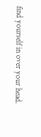find yourself in over your head.